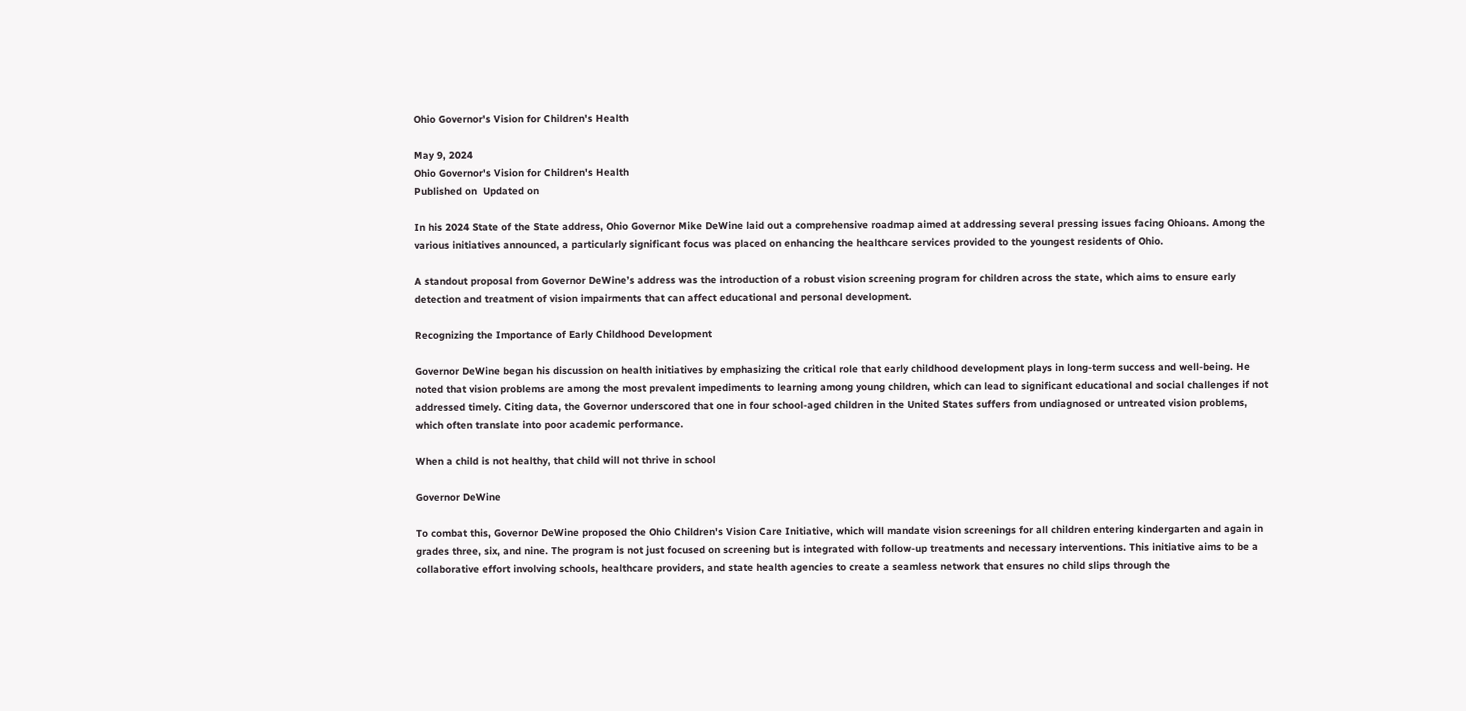Ohio Governor's Vision for Children's Health

May 9, 2024
Ohio Governor's Vision for Children's Health
Published on  Updated on

In his 2024 State of the State address, Ohio Governor Mike DeWine laid out a comprehensive roadmap aimed at addressing several pressing issues facing Ohioans. Among the various initiatives announced, a particularly significant focus was placed on enhancing the healthcare services provided to the youngest residents of Ohio.

A standout proposal from Governor DeWine’s address was the introduction of a robust vision screening program for children across the state, which aims to ensure early detection and treatment of vision impairments that can affect educational and personal development.

Recognizing the Importance of Early Childhood Development

Governor DeWine began his discussion on health initiatives by emphasizing the critical role that early childhood development plays in long-term success and well-being. He noted that vision problems are among the most prevalent impediments to learning among young children, which can lead to significant educational and social challenges if not addressed timely. Citing data, the Governor underscored that one in four school-aged children in the United States suffers from undiagnosed or untreated vision problems, which often translate into poor academic performance.

When a child is not healthy, that child will not thrive in school

Governor DeWine

To combat this, Governor DeWine proposed the Ohio Children's Vision Care Initiative, which will mandate vision screenings for all children entering kindergarten and again in grades three, six, and nine. The program is not just focused on screening but is integrated with follow-up treatments and necessary interventions. This initiative aims to be a collaborative effort involving schools, healthcare providers, and state health agencies to create a seamless network that ensures no child slips through the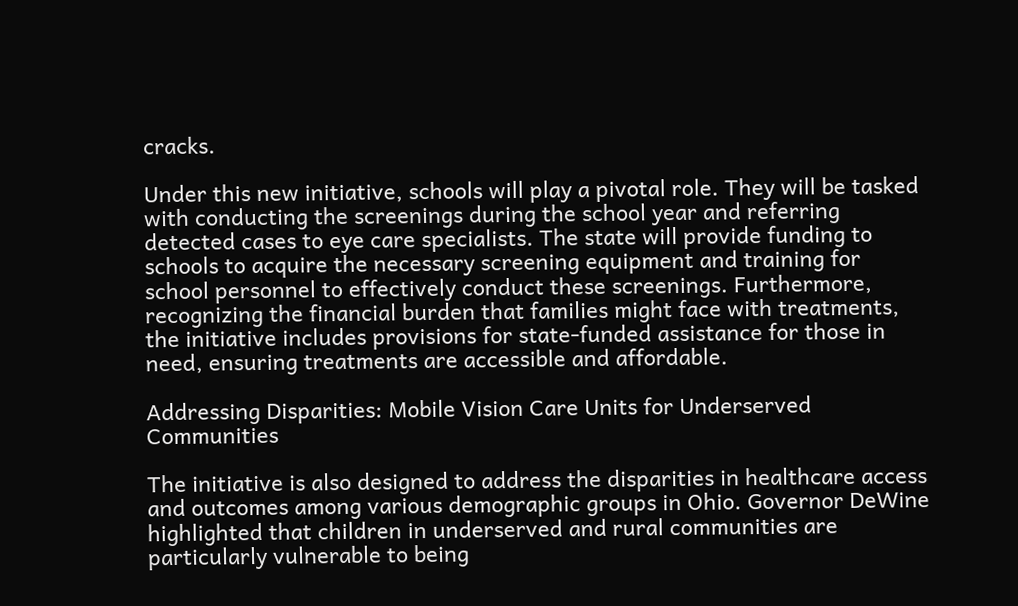cracks.

Under this new initiative, schools will play a pivotal role. They will be tasked with conducting the screenings during the school year and referring detected cases to eye care specialists. The state will provide funding to schools to acquire the necessary screening equipment and training for school personnel to effectively conduct these screenings. Furthermore, recognizing the financial burden that families might face with treatments, the initiative includes provisions for state-funded assistance for those in need, ensuring treatments are accessible and affordable.

Addressing Disparities: Mobile Vision Care Units for Underserved Communities

The initiative is also designed to address the disparities in healthcare access and outcomes among various demographic groups in Ohio. Governor DeWine highlighted that children in underserved and rural communities are particularly vulnerable to being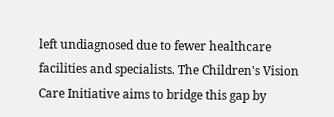left undiagnosed due to fewer healthcare facilities and specialists. The Children's Vision Care Initiative aims to bridge this gap by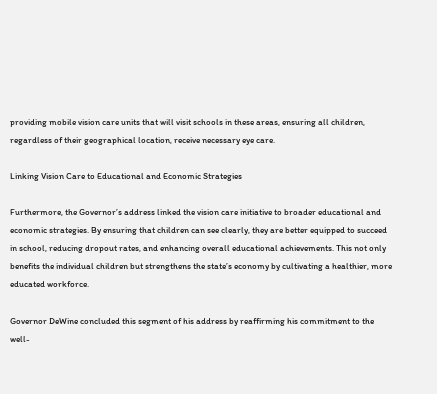providing mobile vision care units that will visit schools in these areas, ensuring all children, regardless of their geographical location, receive necessary eye care.

Linking Vision Care to Educational and Economic Strategies

Furthermore, the Governor’s address linked the vision care initiative to broader educational and economic strategies. By ensuring that children can see clearly, they are better equipped to succeed in school, reducing dropout rates, and enhancing overall educational achievements. This not only benefits the individual children but strengthens the state’s economy by cultivating a healthier, more educated workforce.

Governor DeWine concluded this segment of his address by reaffirming his commitment to the well-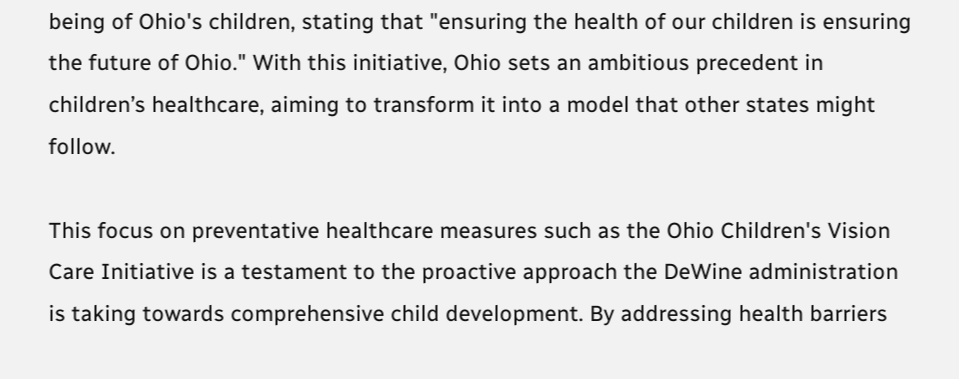being of Ohio's children, stating that "ensuring the health of our children is ensuring the future of Ohio." With this initiative, Ohio sets an ambitious precedent in children’s healthcare, aiming to transform it into a model that other states might follow.

This focus on preventative healthcare measures such as the Ohio Children's Vision Care Initiative is a testament to the proactive approach the DeWine administration is taking towards comprehensive child development. By addressing health barriers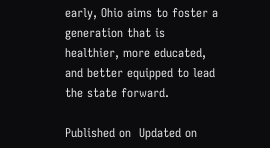early, Ohio aims to foster a generation that is healthier, more educated, and better equipped to lead the state forward.

Published on  Updated on